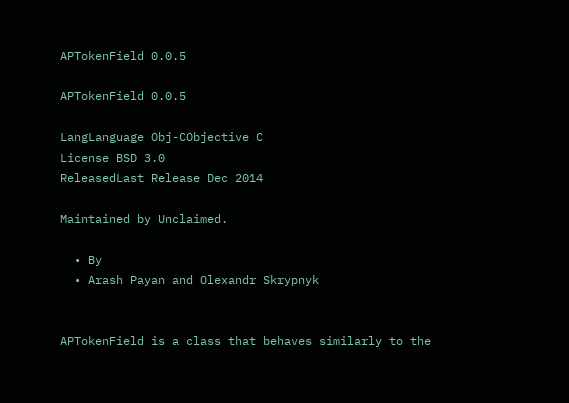APTokenField 0.0.5

APTokenField 0.0.5

LangLanguage Obj-CObjective C
License BSD 3.0
ReleasedLast Release Dec 2014

Maintained by Unclaimed.

  • By
  • Arash Payan and Olexandr Skrypnyk


APTokenField is a class that behaves similarly to the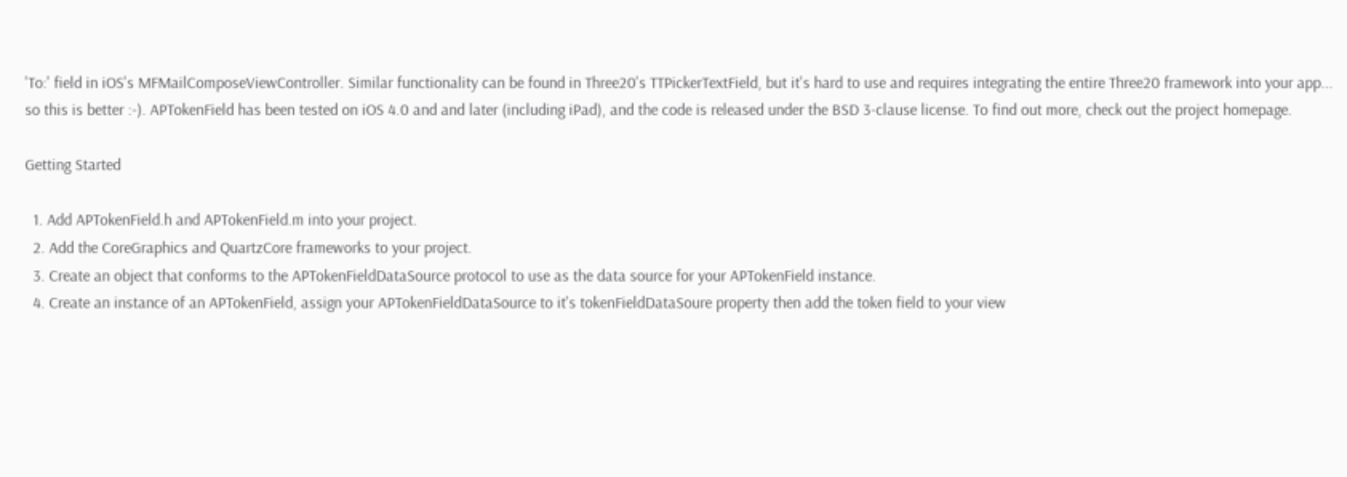'To:' field in iOS's MFMailComposeViewController. Similar functionality can be found in Three20's TTPickerTextField, but it's hard to use and requires integrating the entire Three20 framework into your app... so this is better :-). APTokenField has been tested on iOS 4.0 and and later (including iPad), and the code is released under the BSD 3-clause license. To find out more, check out the project homepage.

Getting Started

  1. Add APTokenField.h and APTokenField.m into your project.
  2. Add the CoreGraphics and QuartzCore frameworks to your project.
  3. Create an object that conforms to the APTokenFieldDataSource protocol to use as the data source for your APTokenField instance.
  4. Create an instance of an APTokenField, assign your APTokenFieldDataSource to it's tokenFieldDataSoure property then add the token field to your view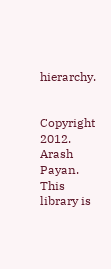hierarchy.


Copyright 2012. Arash Payan. This library is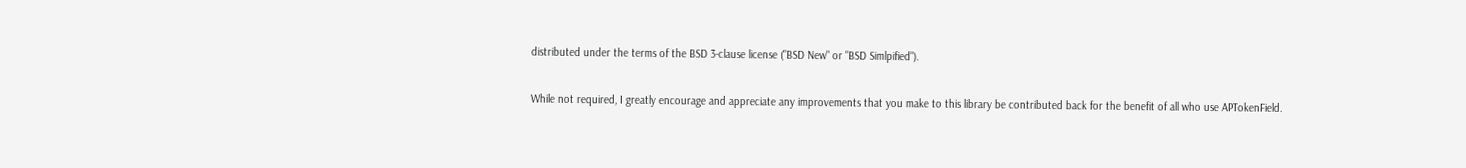distributed under the terms of the BSD 3-clause license ("BSD New" or "BSD Simlpified").

While not required, I greatly encourage and appreciate any improvements that you make to this library be contributed back for the benefit of all who use APTokenField.